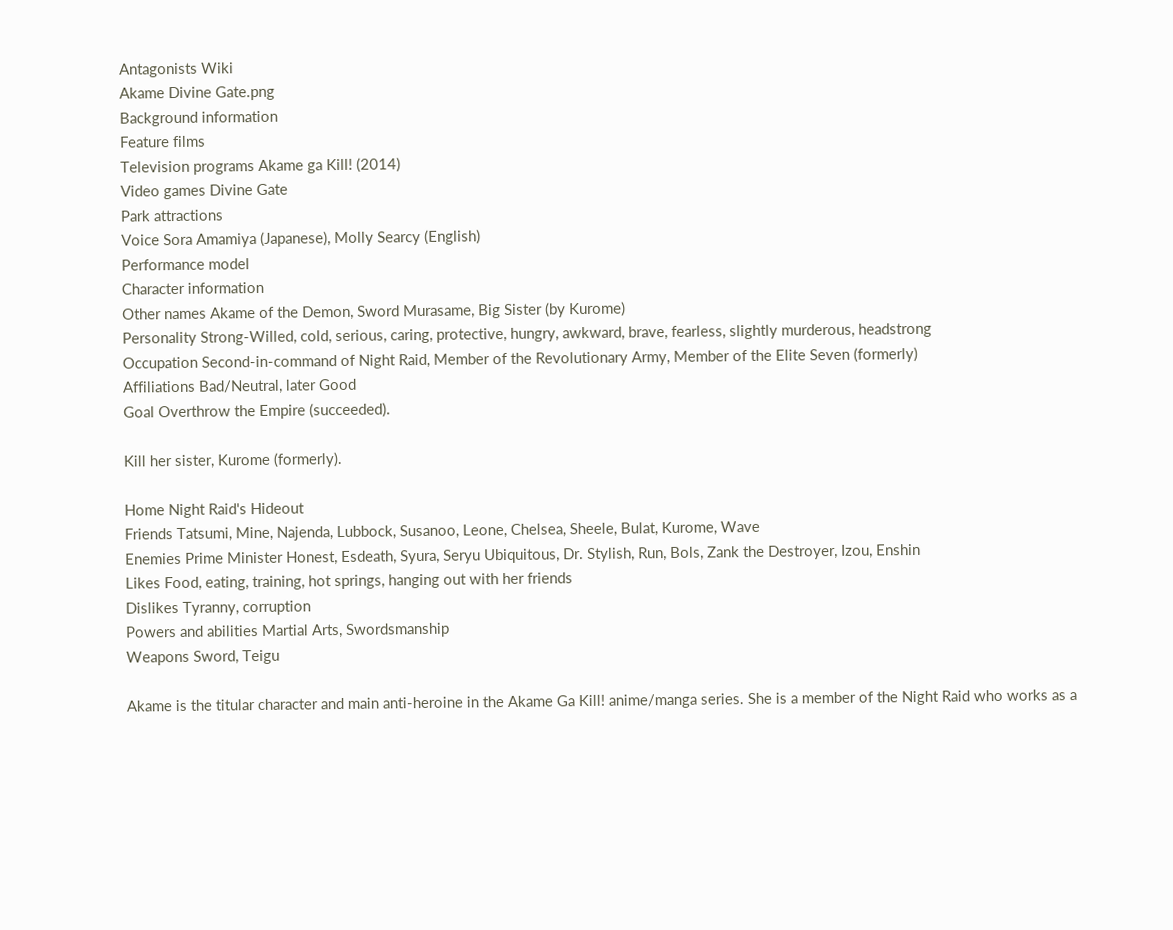Antagonists Wiki
Akame Divine Gate.png
Background information
Feature films
Television programs Akame ga Kill! (2014)
Video games Divine Gate
Park attractions
Voice Sora Amamiya (Japanese), Molly Searcy (English)
Performance model
Character information
Other names Akame of the Demon, Sword Murasame, Big Sister (by Kurome)
Personality Strong-Willed, cold, serious, caring, protective, hungry, awkward, brave, fearless, slightly murderous, headstrong
Occupation Second-in-command of Night Raid, Member of the Revolutionary Army, Member of the Elite Seven (formerly)
Affiliations Bad/Neutral, later Good
Goal Overthrow the Empire (succeeded).

Kill her sister, Kurome (formerly).

Home Night Raid's Hideout
Friends Tatsumi, Mine, Najenda, Lubbock, Susanoo, Leone, Chelsea, Sheele, Bulat, Kurome, Wave
Enemies Prime Minister Honest, Esdeath, Syura, Seryu Ubiquitous, Dr. Stylish, Run, Bols, Zank the Destroyer, Izou, Enshin
Likes Food, eating, training, hot springs, hanging out with her friends
Dislikes Tyranny, corruption
Powers and abilities Martial Arts, Swordsmanship
Weapons Sword, Teigu

Akame is the titular character and main anti-heroine in the Akame Ga Kill! anime/manga series. She is a member of the Night Raid who works as a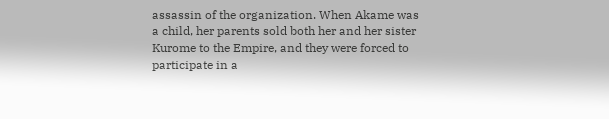assassin of the organization. When Akame was a child, her parents sold both her and her sister Kurome to the Empire, and they were forced to participate in a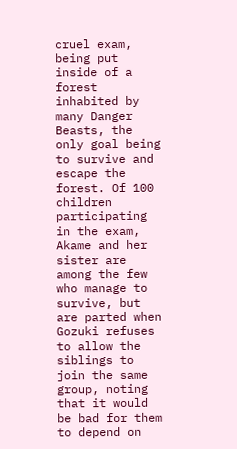cruel exam, being put inside of a forest inhabited by many Danger Beasts, the only goal being to survive and escape the forest. Of 100 children participating in the exam, Akame and her sister are among the few who manage to survive, but are parted when Gozuki refuses to allow the siblings to join the same group, noting that it would be bad for them to depend on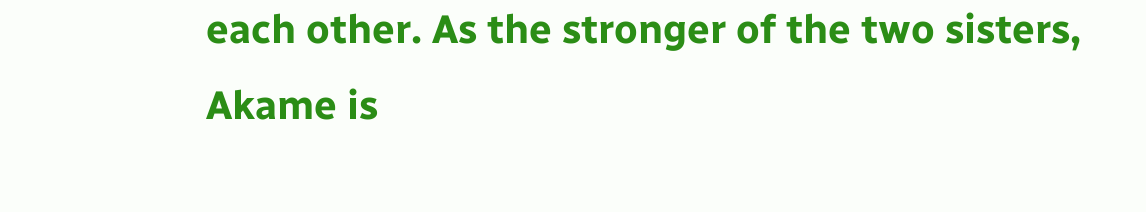each other. As the stronger of the two sisters, Akame is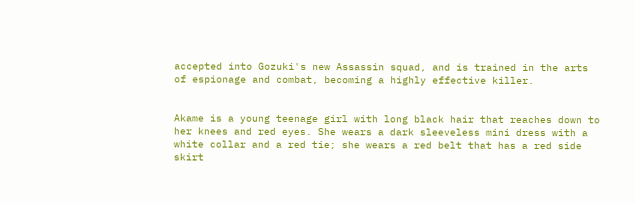accepted into Gozuki's new Assassin squad, and is trained in the arts of espionage and combat, becoming a highly effective killer.


Akame is a young teenage girl with long black hair that reaches down to her knees and red eyes. She wears a dark sleeveless mini dress with a white collar and a red tie; she wears a red belt that has a red side skirt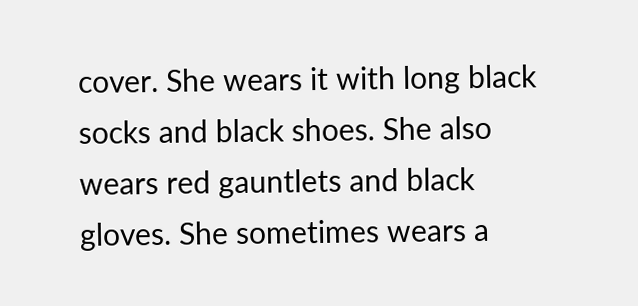cover. She wears it with long black socks and black shoes. She also wears red gauntlets and black gloves. She sometimes wears a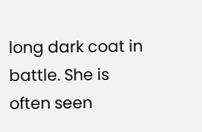long dark coat in battle. She is often seen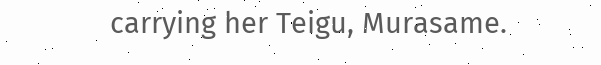carrying her Teigu, Murasame.